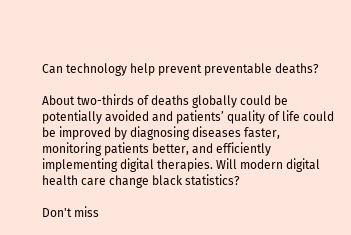Can technology help prevent preventable deaths?

About two-thirds of deaths globally could be potentially avoided and patients’ quality of life could be improved by diagnosing diseases faster, monitoring patients better, and efficiently implementing digital therapies. Will modern digital health care change black statistics?

Don't miss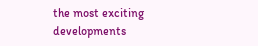the most exciting developments